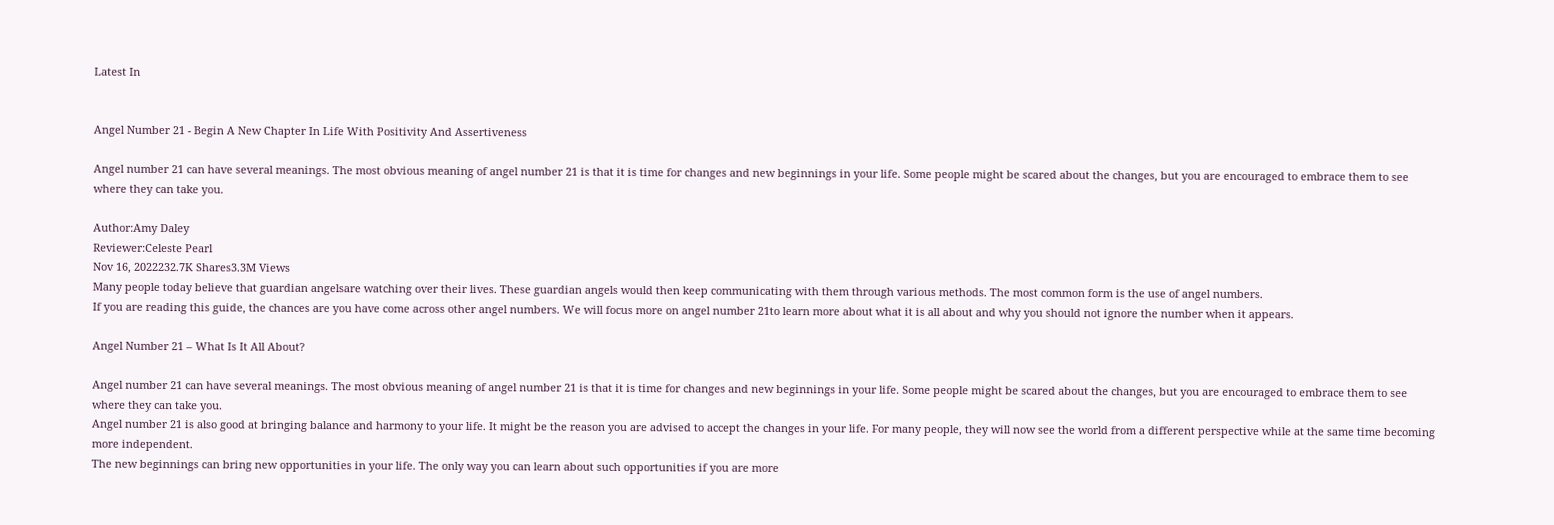Latest In


Angel Number 21 - Begin A New Chapter In Life With Positivity And Assertiveness

Angel number 21 can have several meanings. The most obvious meaning of angel number 21 is that it is time for changes and new beginnings in your life. Some people might be scared about the changes, but you are encouraged to embrace them to see where they can take you.

Author:Amy Daley
Reviewer:Celeste Pearl
Nov 16, 2022232.7K Shares3.3M Views
Many people today believe that guardian angelsare watching over their lives. These guardian angels would then keep communicating with them through various methods. The most common form is the use of angel numbers.
If you are reading this guide, the chances are you have come across other angel numbers. We will focus more on angel number 21to learn more about what it is all about and why you should not ignore the number when it appears.

Angel Number 21 – What Is It All About?

Angel number 21 can have several meanings. The most obvious meaning of angel number 21 is that it is time for changes and new beginnings in your life. Some people might be scared about the changes, but you are encouraged to embrace them to see where they can take you.
Angel number 21 is also good at bringing balance and harmony to your life. It might be the reason you are advised to accept the changes in your life. For many people, they will now see the world from a different perspective while at the same time becoming more independent.
The new beginnings can bring new opportunities in your life. The only way you can learn about such opportunities if you are more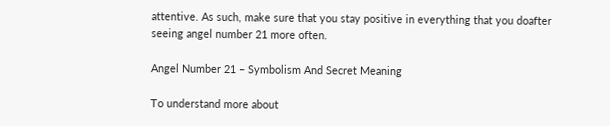attentive. As such, make sure that you stay positive in everything that you doafter seeing angel number 21 more often.

Angel Number 21 – Symbolism And Secret Meaning

To understand more about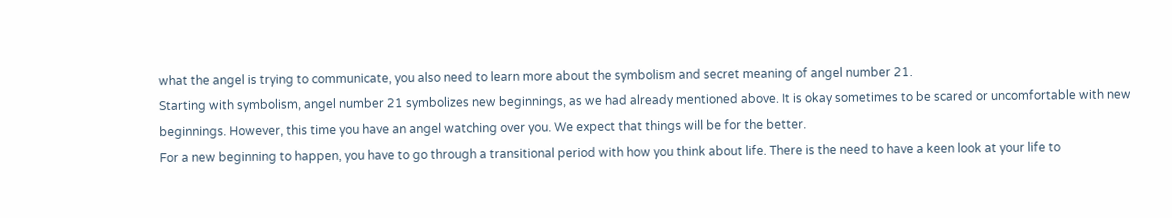what the angel is trying to communicate, you also need to learn more about the symbolism and secret meaning of angel number 21.
Starting with symbolism, angel number 21 symbolizes new beginnings, as we had already mentioned above. It is okay sometimes to be scared or uncomfortable with new beginnings. However, this time you have an angel watching over you. We expect that things will be for the better.
For a new beginning to happen, you have to go through a transitional period with how you think about life. There is the need to have a keen look at your life to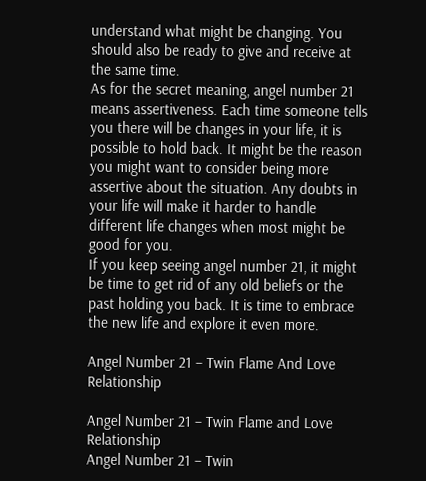understand what might be changing. You should also be ready to give and receive at the same time.
As for the secret meaning, angel number 21 means assertiveness. Each time someone tells you there will be changes in your life, it is possible to hold back. It might be the reason you might want to consider being more assertive about the situation. Any doubts in your life will make it harder to handle different life changes when most might be good for you.
If you keep seeing angel number 21, it might be time to get rid of any old beliefs or the past holding you back. It is time to embrace the new life and explore it even more.

Angel Number 21 – Twin Flame And Love Relationship

Angel Number 21 – Twin Flame and Love Relationship
Angel Number 21 – Twin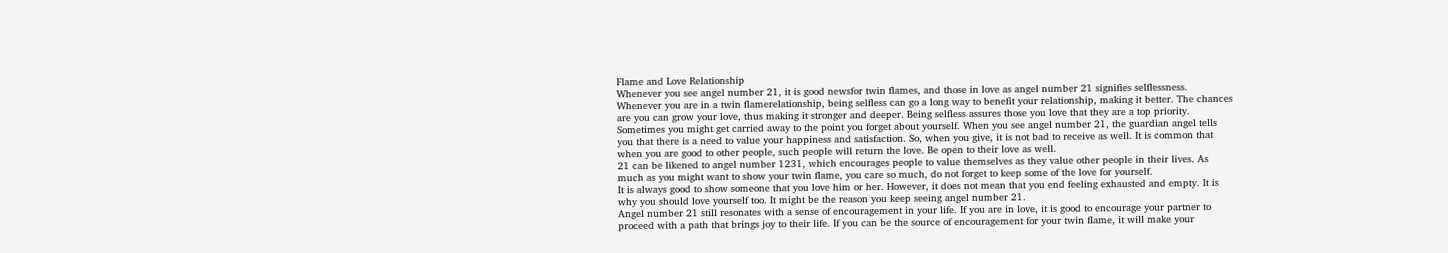Flame and Love Relationship
Whenever you see angel number 21, it is good newsfor twin flames, and those in love as angel number 21 signifies selflessness.
Whenever you are in a twin flamerelationship, being selfless can go a long way to benefit your relationship, making it better. The chances are you can grow your love, thus making it stronger and deeper. Being selfless assures those you love that they are a top priority.
Sometimes you might get carried away to the point you forget about yourself. When you see angel number 21, the guardian angel tells you that there is a need to value your happiness and satisfaction. So, when you give, it is not bad to receive as well. It is common that when you are good to other people, such people will return the love. Be open to their love as well.
21 can be likened to angel number 1231, which encourages people to value themselves as they value other people in their lives. As much as you might want to show your twin flame, you care so much, do not forget to keep some of the love for yourself.
It is always good to show someone that you love him or her. However, it does not mean that you end feeling exhausted and empty. It is why you should love yourself too. It might be the reason you keep seeing angel number 21.
Angel number 21 still resonates with a sense of encouragement in your life. If you are in love, it is good to encourage your partner to proceed with a path that brings joy to their life. If you can be the source of encouragement for your twin flame, it will make your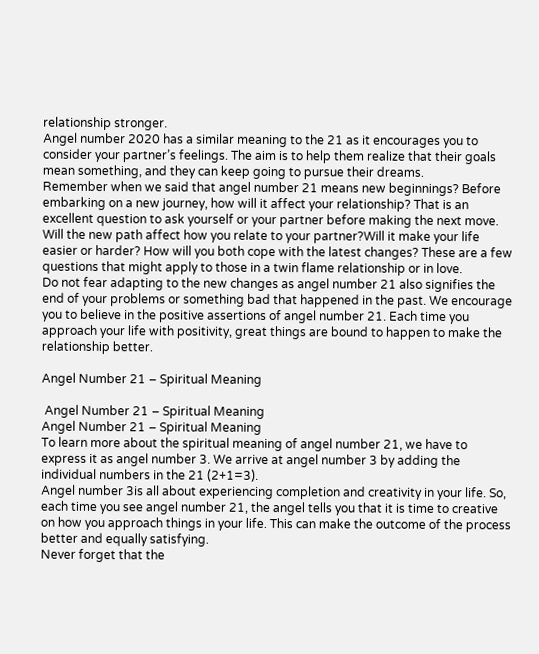relationship stronger.
Angel number 2020 has a similar meaning to the 21 as it encourages you to consider your partner’s feelings. The aim is to help them realize that their goals mean something, and they can keep going to pursue their dreams.
Remember when we said that angel number 21 means new beginnings? Before embarking on a new journey, how will it affect your relationship? That is an excellent question to ask yourself or your partner before making the next move.
Will the new path affect how you relate to your partner?Will it make your life easier or harder? How will you both cope with the latest changes? These are a few questions that might apply to those in a twin flame relationship or in love.
Do not fear adapting to the new changes as angel number 21 also signifies the end of your problems or something bad that happened in the past. We encourage you to believe in the positive assertions of angel number 21. Each time you approach your life with positivity, great things are bound to happen to make the relationship better.

Angel Number 21 – Spiritual Meaning

 Angel Number 21 – Spiritual Meaning
Angel Number 21 – Spiritual Meaning
To learn more about the spiritual meaning of angel number 21, we have to express it as angel number 3. We arrive at angel number 3 by adding the individual numbers in the 21 (2+1=3).
Angel number 3is all about experiencing completion and creativity in your life. So, each time you see angel number 21, the angel tells you that it is time to creative on how you approach things in your life. This can make the outcome of the process better and equally satisfying.
Never forget that the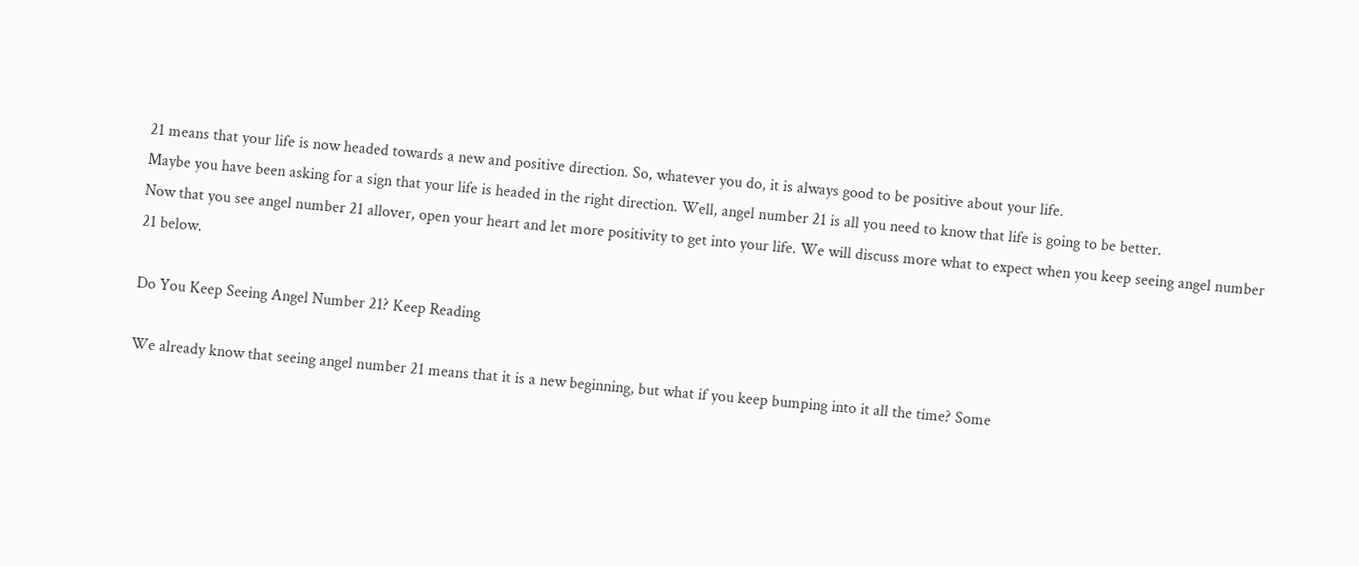21 means that your life is now headed towards a new and positive direction. So, whatever you do, it is always good to be positive about your life.
Maybe you have been asking for a sign that your life is headed in the right direction. Well, angel number 21 is all you need to know that life is going to be better.
Now that you see angel number 21 allover, open your heart and let more positivity to get into your life. We will discuss more what to expect when you keep seeing angel number 21 below.

Do You Keep Seeing Angel Number 21? Keep Reading

We already know that seeing angel number 21 means that it is a new beginning, but what if you keep bumping into it all the time? Some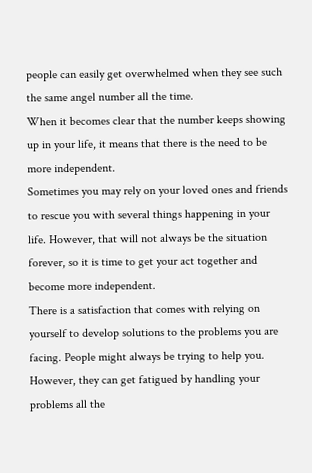people can easily get overwhelmed when they see such the same angel number all the time.
When it becomes clear that the number keeps showing up in your life, it means that there is the need to be more independent.
Sometimes you may rely on your loved ones and friends to rescue you with several things happening in your life. However, that will not always be the situation forever, so it is time to get your act together and become more independent.
There is a satisfaction that comes with relying on yourself to develop solutions to the problems you are facing. People might always be trying to help you. However, they can get fatigued by handling your problems all the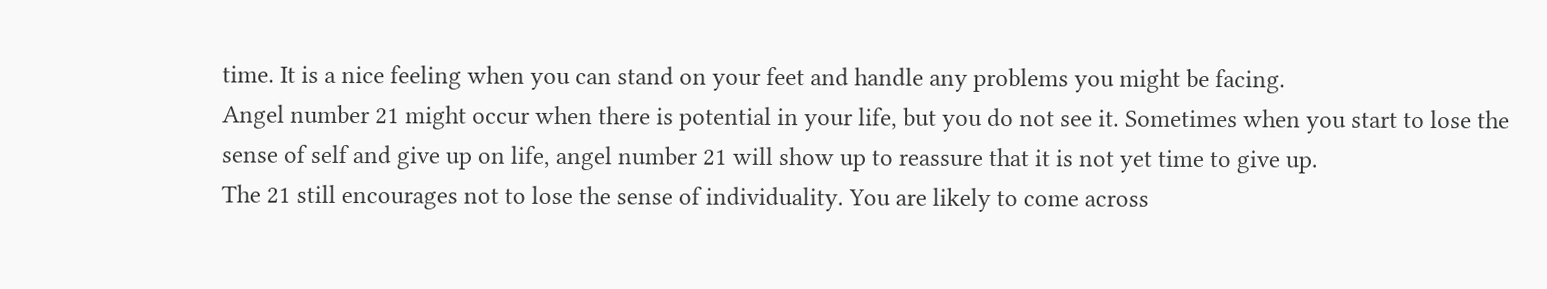time. It is a nice feeling when you can stand on your feet and handle any problems you might be facing.
Angel number 21 might occur when there is potential in your life, but you do not see it. Sometimes when you start to lose the sense of self and give up on life, angel number 21 will show up to reassure that it is not yet time to give up.
The 21 still encourages not to lose the sense of individuality. You are likely to come across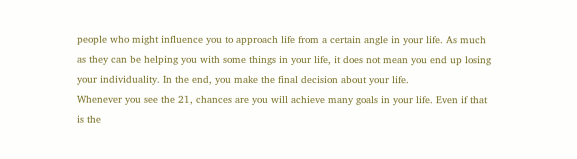people who might influence you to approach life from a certain angle in your life. As much as they can be helping you with some things in your life, it does not mean you end up losing your individuality. In the end, you make the final decision about your life.
Whenever you see the 21, chances are you will achieve many goals in your life. Even if that is the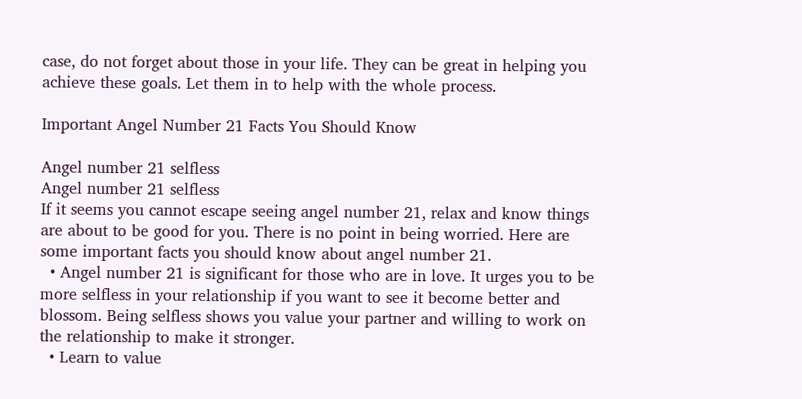case, do not forget about those in your life. They can be great in helping you achieve these goals. Let them in to help with the whole process.

Important Angel Number 21 Facts You Should Know

Angel number 21 selfless
Angel number 21 selfless
If it seems you cannot escape seeing angel number 21, relax and know things are about to be good for you. There is no point in being worried. Here are some important facts you should know about angel number 21.
  • Angel number 21 is significant for those who are in love. It urges you to be more selfless in your relationship if you want to see it become better and blossom. Being selfless shows you value your partner and willing to work on the relationship to make it stronger.
  • Learn to value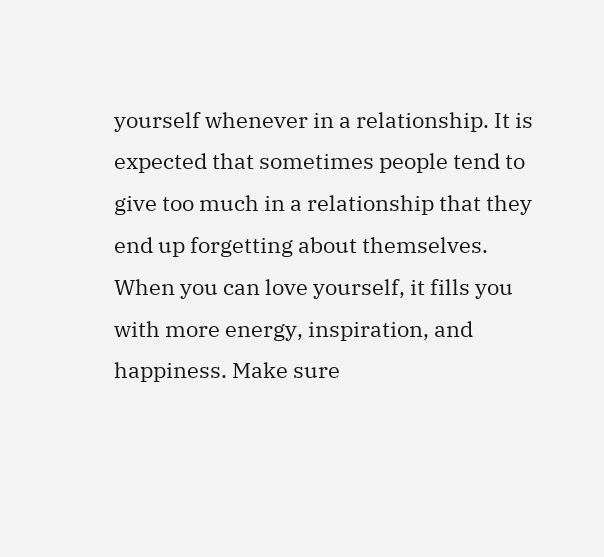yourself whenever in a relationship. It is expected that sometimes people tend to give too much in a relationship that they end up forgetting about themselves. When you can love yourself, it fills you with more energy, inspiration, and happiness. Make sure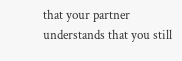that your partner understands that you still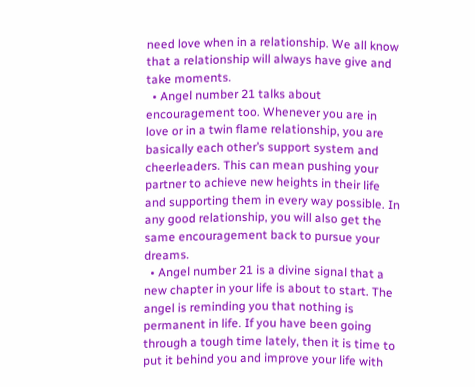need love when in a relationship. We all know that a relationship will always have give and take moments.
  • Angel number 21 talks about encouragement too. Whenever you are in love or in a twin flame relationship, you are basically each other’s support system and cheerleaders. This can mean pushing your partner to achieve new heights in their life and supporting them in every way possible. In any good relationship, you will also get the same encouragement back to pursue your dreams.
  • Angel number 21 is a divine signal that a new chapter in your life is about to start. The angel is reminding you that nothing is permanent in life. If you have been going through a tough time lately, then it is time to put it behind you and improve your life with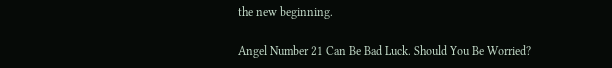the new beginning.

Angel Number 21 Can Be Bad Luck. Should You Be Worried?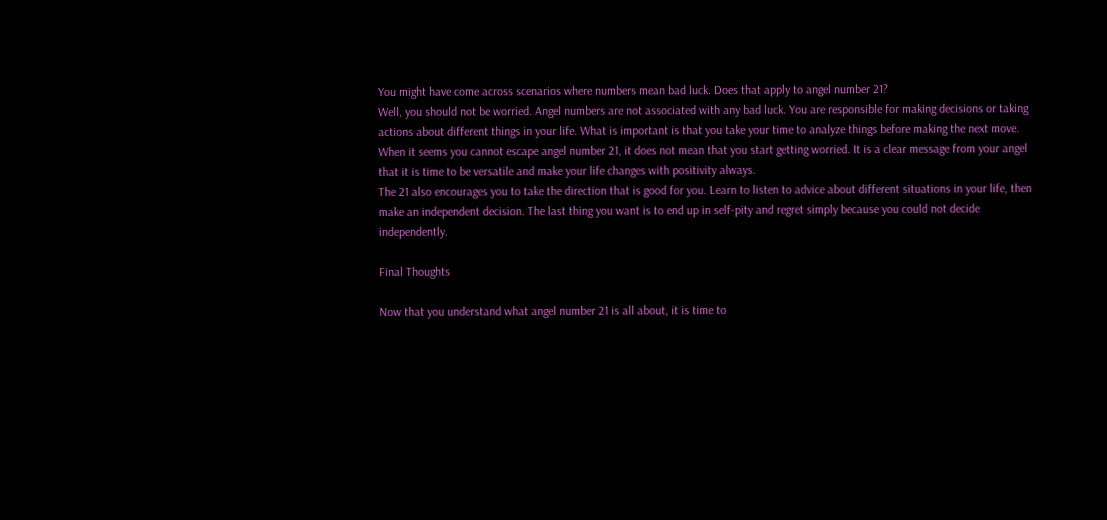You might have come across scenarios where numbers mean bad luck. Does that apply to angel number 21?
Well, you should not be worried. Angel numbers are not associated with any bad luck. You are responsible for making decisions or taking actions about different things in your life. What is important is that you take your time to analyze things before making the next move.
When it seems you cannot escape angel number 21, it does not mean that you start getting worried. It is a clear message from your angel that it is time to be versatile and make your life changes with positivity always.
The 21 also encourages you to take the direction that is good for you. Learn to listen to advice about different situations in your life, then make an independent decision. The last thing you want is to end up in self-pity and regret simply because you could not decide independently.

Final Thoughts

Now that you understand what angel number 21 is all about, it is time to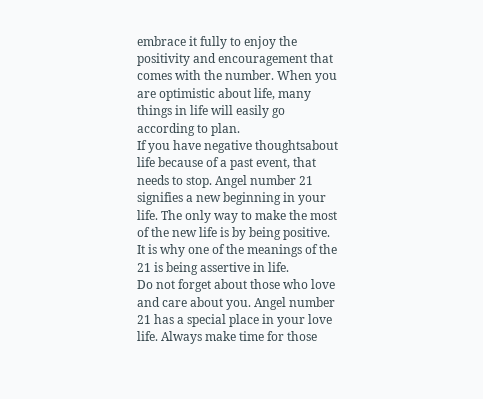embrace it fully to enjoy the positivity and encouragement that comes with the number. When you are optimistic about life, many things in life will easily go according to plan.
If you have negative thoughtsabout life because of a past event, that needs to stop. Angel number 21 signifies a new beginning in your life. The only way to make the most of the new life is by being positive. It is why one of the meanings of the 21 is being assertive in life.
Do not forget about those who love and care about you. Angel number 21 has a special place in your love life. Always make time for those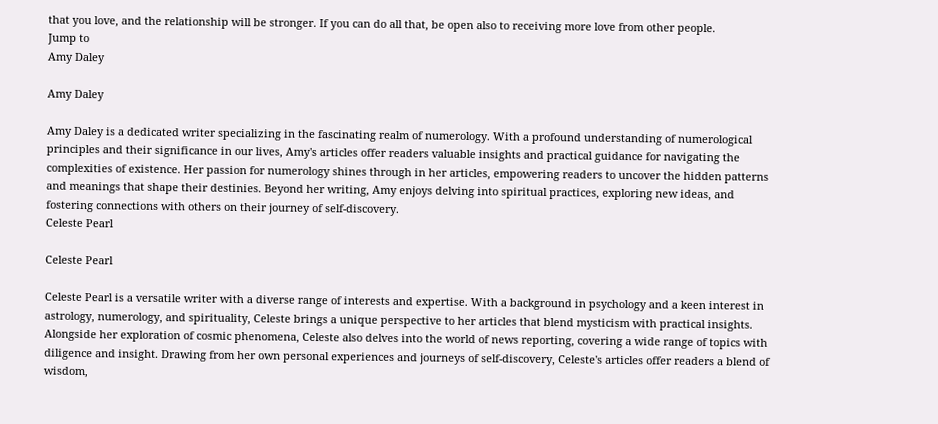that you love, and the relationship will be stronger. If you can do all that, be open also to receiving more love from other people.
Jump to
Amy Daley

Amy Daley

Amy Daley is a dedicated writer specializing in the fascinating realm of numerology. With a profound understanding of numerological principles and their significance in our lives, Amy's articles offer readers valuable insights and practical guidance for navigating the complexities of existence. Her passion for numerology shines through in her articles, empowering readers to uncover the hidden patterns and meanings that shape their destinies. Beyond her writing, Amy enjoys delving into spiritual practices, exploring new ideas, and fostering connections with others on their journey of self-discovery.
Celeste Pearl

Celeste Pearl

Celeste Pearl is a versatile writer with a diverse range of interests and expertise. With a background in psychology and a keen interest in astrology, numerology, and spirituality, Celeste brings a unique perspective to her articles that blend mysticism with practical insights. Alongside her exploration of cosmic phenomena, Celeste also delves into the world of news reporting, covering a wide range of topics with diligence and insight. Drawing from her own personal experiences and journeys of self-discovery, Celeste's articles offer readers a blend of wisdom,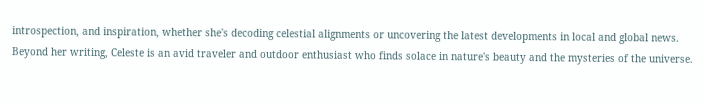introspection, and inspiration, whether she's decoding celestial alignments or uncovering the latest developments in local and global news. Beyond her writing, Celeste is an avid traveler and outdoor enthusiast who finds solace in nature's beauty and the mysteries of the universe.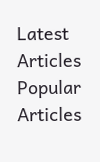Latest Articles
Popular Articles